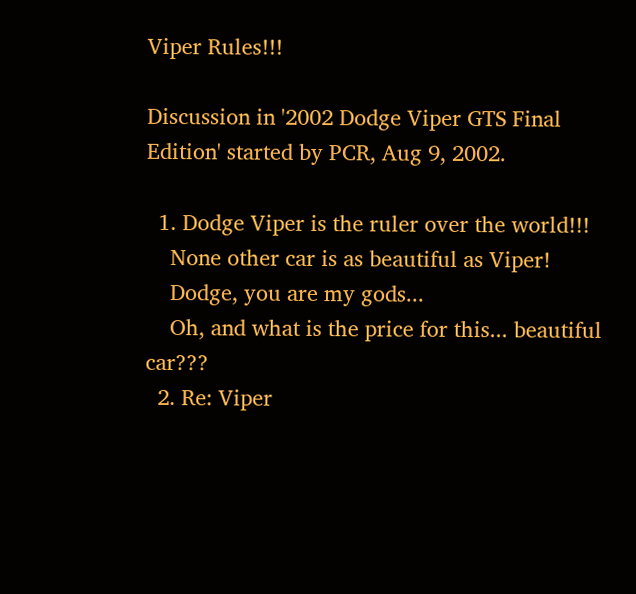Viper Rules!!!

Discussion in '2002 Dodge Viper GTS Final Edition' started by PCR, Aug 9, 2002.

  1. Dodge Viper is the ruler over the world!!!
    None other car is as beautiful as Viper!
    Dodge, you are my gods...
    Oh, and what is the price for this... beautiful car???
  2. Re: Viper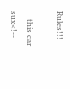Rules!!!

    this car sux<!--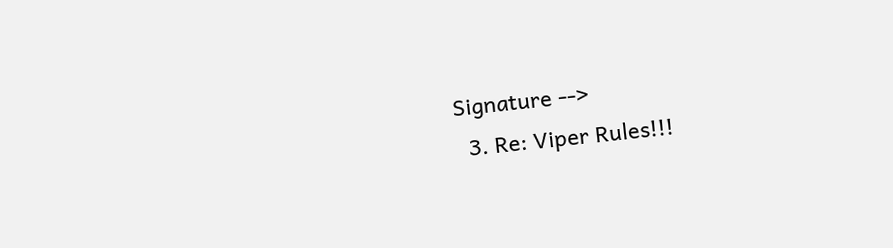Signature -->
  3. Re: Viper Rules!!!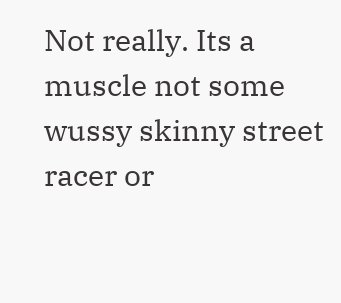Not really. Its a muscle not some wussy skinny street racer or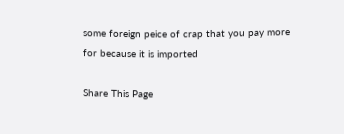some foreign peice of crap that you pay more for because it is imported

Share This Page